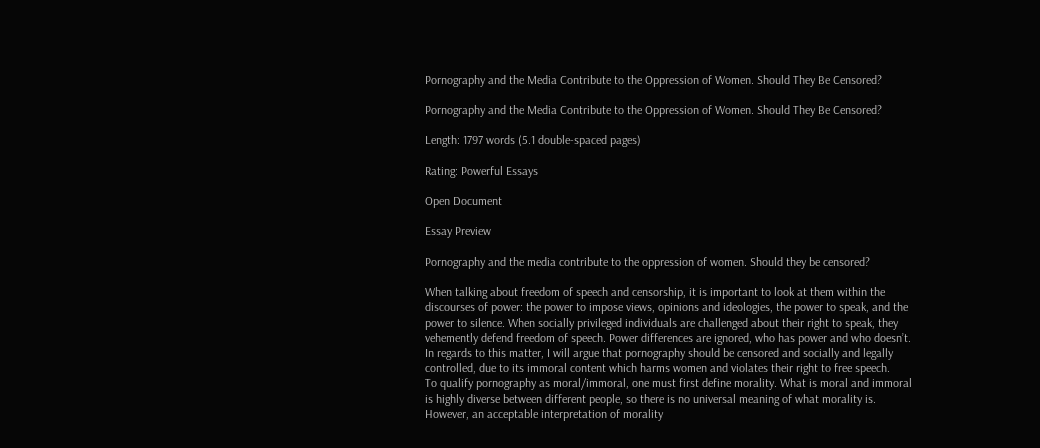Pornography and the Media Contribute to the Oppression of Women. Should They Be Censored?

Pornography and the Media Contribute to the Oppression of Women. Should They Be Censored?

Length: 1797 words (5.1 double-spaced pages)

Rating: Powerful Essays

Open Document

Essay Preview

Pornography and the media contribute to the oppression of women. Should they be censored?

When talking about freedom of speech and censorship, it is important to look at them within the discourses of power: the power to impose views, opinions and ideologies, the power to speak, and the power to silence. When socially privileged individuals are challenged about their right to speak, they vehemently defend freedom of speech. Power differences are ignored, who has power and who doesn’t. In regards to this matter, I will argue that pornography should be censored and socially and legally controlled, due to its immoral content which harms women and violates their right to free speech.
To qualify pornography as moral/immoral, one must first define morality. What is moral and immoral is highly diverse between different people, so there is no universal meaning of what morality is. However, an acceptable interpretation of morality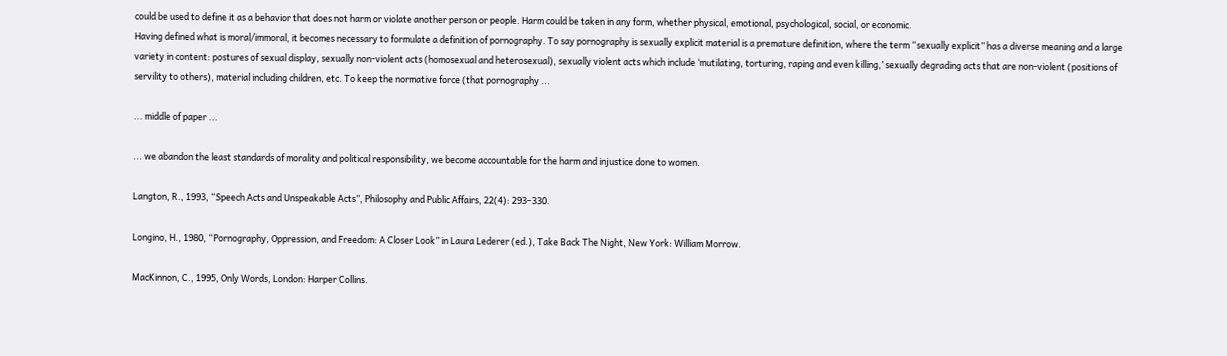could be used to define it as a behavior that does not harm or violate another person or people. Harm could be taken in any form, whether physical, emotional, psychological, social, or economic.
Having defined what is moral/immoral, it becomes necessary to formulate a definition of pornography. To say pornography is sexually explicit material is a premature definition, where the term “sexually explicit” has a diverse meaning and a large variety in content: postures of sexual display, sexually non-violent acts (homosexual and heterosexual), sexually violent acts which include ‘mutilating, torturing, raping and even killing,’ sexually degrading acts that are non-violent (positions of servility to others), material including children, etc. To keep the normative force (that pornography ...

... middle of paper ...

... we abandon the least standards of morality and political responsibility, we become accountable for the harm and injustice done to women.

Langton, R., 1993, “Speech Acts and Unspeakable Acts”, Philosophy and Public Affairs, 22(4): 293–330.

Longino, H., 1980, “Pornography, Oppression, and Freedom: A Closer Look” in Laura Lederer (ed.), Take Back The Night, New York: William Morrow.

MacKinnon, C., 1995, Only Words, London: Harper Collins.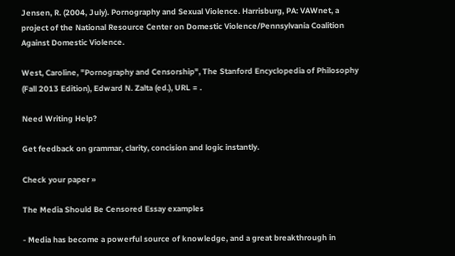Jensen, R. (2004, July). Pornography and Sexual Violence. Harrisburg, PA: VAWnet, a project of the National Resource Center on Domestic Violence/Pennsylvania Coalition Against Domestic Violence.

West, Caroline, "Pornography and Censorship", The Stanford Encyclopedia of Philosophy (Fall 2013 Edition), Edward N. Zalta (ed.), URL = .

Need Writing Help?

Get feedback on grammar, clarity, concision and logic instantly.

Check your paper »

The Media Should Be Censored Essay examples

- Media has become a powerful source of knowledge, and a great breakthrough in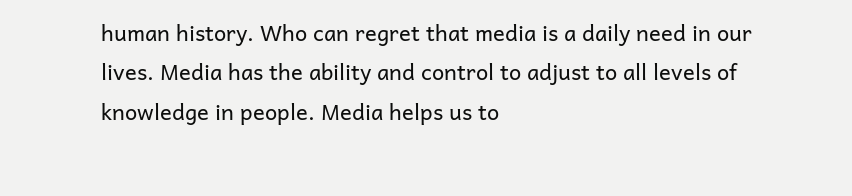human history. Who can regret that media is a daily need in our lives. Media has the ability and control to adjust to all levels of knowledge in people. Media helps us to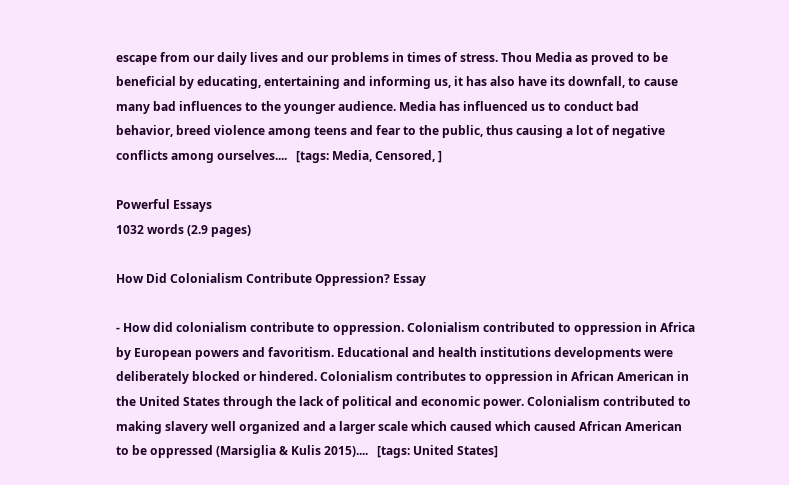escape from our daily lives and our problems in times of stress. Thou Media as proved to be beneficial by educating, entertaining and informing us, it has also have its downfall, to cause many bad influences to the younger audience. Media has influenced us to conduct bad behavior, breed violence among teens and fear to the public, thus causing a lot of negative conflicts among ourselves....   [tags: Media, Censored, ]

Powerful Essays
1032 words (2.9 pages)

How Did Colonialism Contribute Oppression? Essay

- How did colonialism contribute to oppression. Colonialism contributed to oppression in Africa by European powers and favoritism. Educational and health institutions developments were deliberately blocked or hindered. Colonialism contributes to oppression in African American in the United States through the lack of political and economic power. Colonialism contributed to making slavery well organized and a larger scale which caused which caused African American to be oppressed (Marsiglia & Kulis 2015)....   [tags: United States]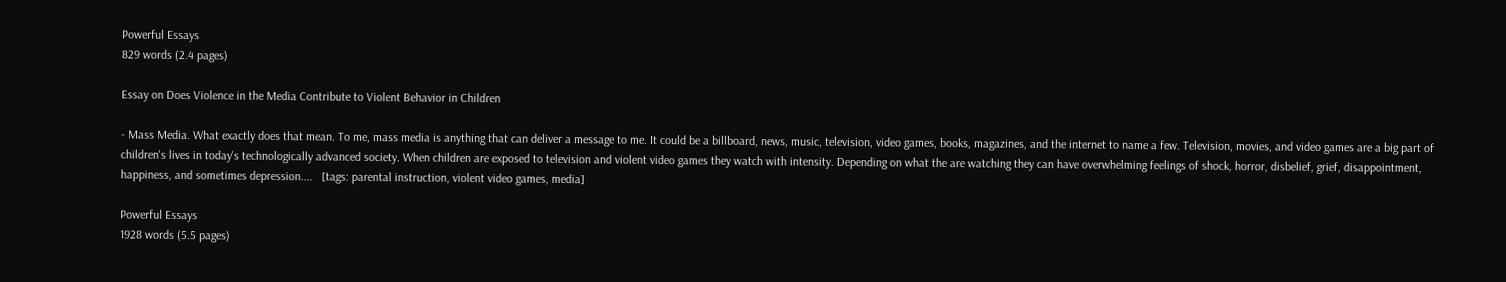Powerful Essays
829 words (2.4 pages)

Essay on Does Violence in the Media Contribute to Violent Behavior in Children

- Mass Media. What exactly does that mean. To me, mass media is anything that can deliver a message to me. It could be a billboard, news, music, television, video games, books, magazines, and the internet to name a few. Television, movies, and video games are a big part of children's lives in today's technologically advanced society. When children are exposed to television and violent video games they watch with intensity. Depending on what the are watching they can have overwhelming feelings of shock, horror, disbelief, grief, disappointment, happiness, and sometimes depression....   [tags: parental instruction, violent video games, media]

Powerful Essays
1928 words (5.5 pages)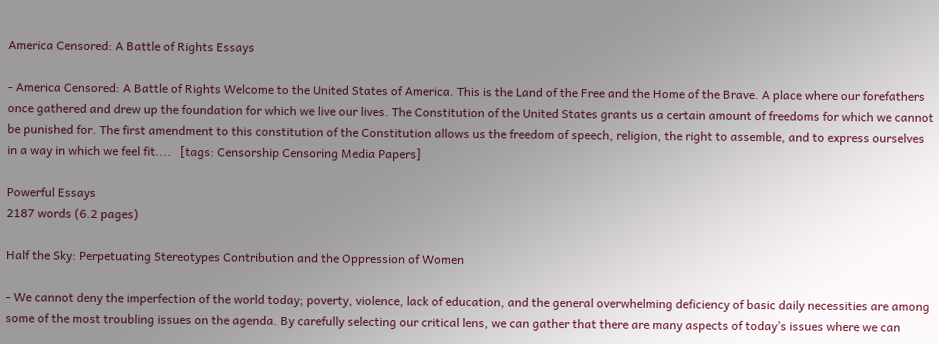America Censored: A Battle of Rights Essays

- America Censored: A Battle of Rights Welcome to the United States of America. This is the Land of the Free and the Home of the Brave. A place where our forefathers once gathered and drew up the foundation for which we live our lives. The Constitution of the United States grants us a certain amount of freedoms for which we cannot be punished for. The first amendment to this constitution of the Constitution allows us the freedom of speech, religion, the right to assemble, and to express ourselves in a way in which we feel fit....   [tags: Censorship Censoring Media Papers]

Powerful Essays
2187 words (6.2 pages)

Half the Sky: Perpetuating Stereotypes Contribution and the Oppression of Women

- We cannot deny the imperfection of the world today; poverty, violence, lack of education, and the general overwhelming deficiency of basic daily necessities are among some of the most troubling issues on the agenda. By carefully selecting our critical lens, we can gather that there are many aspects of today’s issues where we can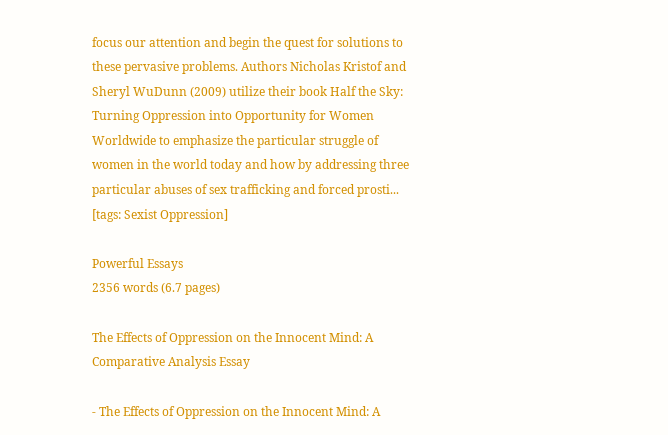focus our attention and begin the quest for solutions to these pervasive problems. Authors Nicholas Kristof and Sheryl WuDunn (2009) utilize their book Half the Sky: Turning Oppression into Opportunity for Women Worldwide to emphasize the particular struggle of women in the world today and how by addressing three particular abuses of sex trafficking and forced prosti...   [tags: Sexist Oppression]

Powerful Essays
2356 words (6.7 pages)

The Effects of Oppression on the Innocent Mind: A Comparative Analysis Essay

- The Effects of Oppression on the Innocent Mind: A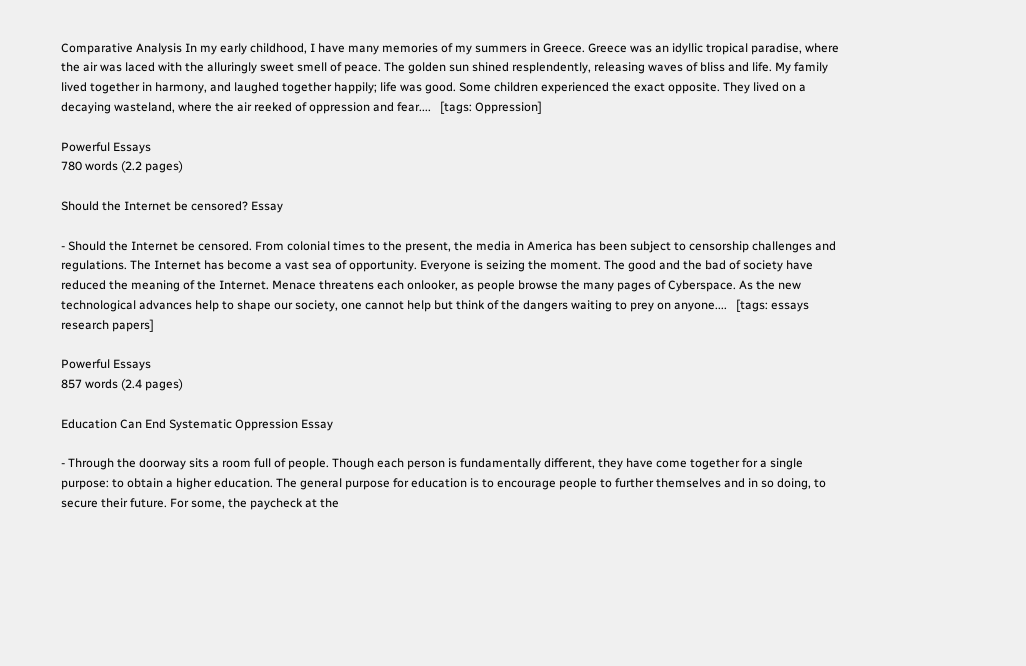Comparative Analysis In my early childhood, I have many memories of my summers in Greece. Greece was an idyllic tropical paradise, where the air was laced with the alluringly sweet smell of peace. The golden sun shined resplendently, releasing waves of bliss and life. My family lived together in harmony, and laughed together happily; life was good. Some children experienced the exact opposite. They lived on a decaying wasteland, where the air reeked of oppression and fear....   [tags: Oppression]

Powerful Essays
780 words (2.2 pages)

Should the Internet be censored? Essay

- Should the Internet be censored. From colonial times to the present, the media in America has been subject to censorship challenges and regulations. The Internet has become a vast sea of opportunity. Everyone is seizing the moment. The good and the bad of society have reduced the meaning of the Internet. Menace threatens each onlooker, as people browse the many pages of Cyberspace. As the new technological advances help to shape our society, one cannot help but think of the dangers waiting to prey on anyone....   [tags: essays research papers]

Powerful Essays
857 words (2.4 pages)

Education Can End Systematic Oppression Essay

- Through the doorway sits a room full of people. Though each person is fundamentally different, they have come together for a single purpose: to obtain a higher education. The general purpose for education is to encourage people to further themselves and in so doing, to secure their future. For some, the paycheck at the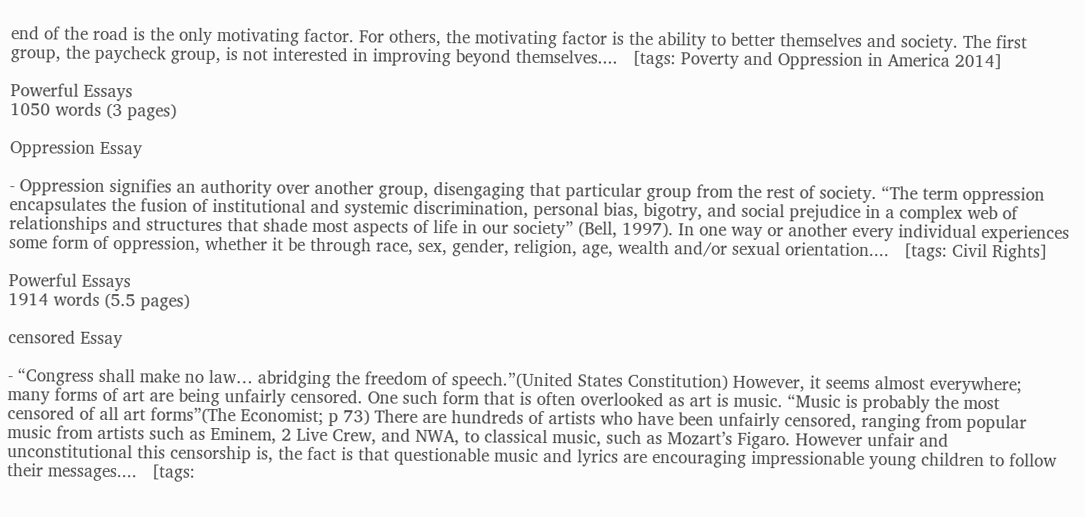end of the road is the only motivating factor. For others, the motivating factor is the ability to better themselves and society. The first group, the paycheck group, is not interested in improving beyond themselves....   [tags: Poverty and Oppression in America 2014]

Powerful Essays
1050 words (3 pages)

Oppression Essay

- Oppression signifies an authority over another group, disengaging that particular group from the rest of society. “The term oppression encapsulates the fusion of institutional and systemic discrimination, personal bias, bigotry, and social prejudice in a complex web of relationships and structures that shade most aspects of life in our society” (Bell, 1997). In one way or another every individual experiences some form of oppression, whether it be through race, sex, gender, religion, age, wealth and/or sexual orientation....   [tags: Civil Rights]

Powerful Essays
1914 words (5.5 pages)

censored Essay

- “Congress shall make no law… abridging the freedom of speech.”(United States Constitution) However, it seems almost everywhere; many forms of art are being unfairly censored. One such form that is often overlooked as art is music. “Music is probably the most censored of all art forms”(The Economist; p 73) There are hundreds of artists who have been unfairly censored, ranging from popular music from artists such as Eminem, 2 Live Crew, and NWA, to classical music, such as Mozart’s Figaro. However unfair and unconstitutional this censorship is, the fact is that questionable music and lyrics are encouraging impressionable young children to follow their messages....   [tags: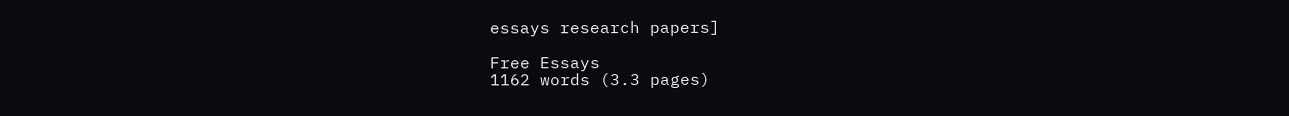essays research papers]

Free Essays
1162 words (3.3 pages)